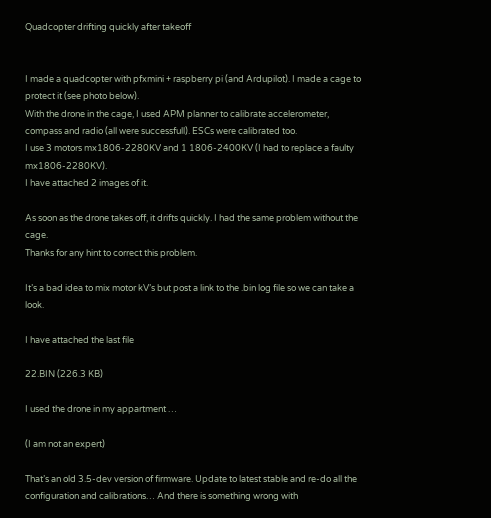Quadcopter drifting quickly after takeoff


I made a quadcopter with pfxmini + raspberry pi (and Ardupilot). I made a cage to protect it (see photo below).
With the drone in the cage, I used APM planner to calibrate accelerometer, compass and radio (all were successfull). ESCs were calibrated too.
I use 3 motors mx1806-2280KV and 1 1806-2400KV (I had to replace a faulty mx1806-2280KV).
I have attached 2 images of it.

As soon as the drone takes off, it drifts quickly. I had the same problem without the cage.
Thanks for any hint to correct this problem.

It’s a bad idea to mix motor kV’s but post a link to the .bin log file so we can take a look.

I have attached the last file

22.BIN (226.3 KB)

I used the drone in my appartment …

(I am not an expert)

That’s an old 3.5-dev version of firmware. Update to latest stable and re-do all the configuration and calibrations… And there is something wrong with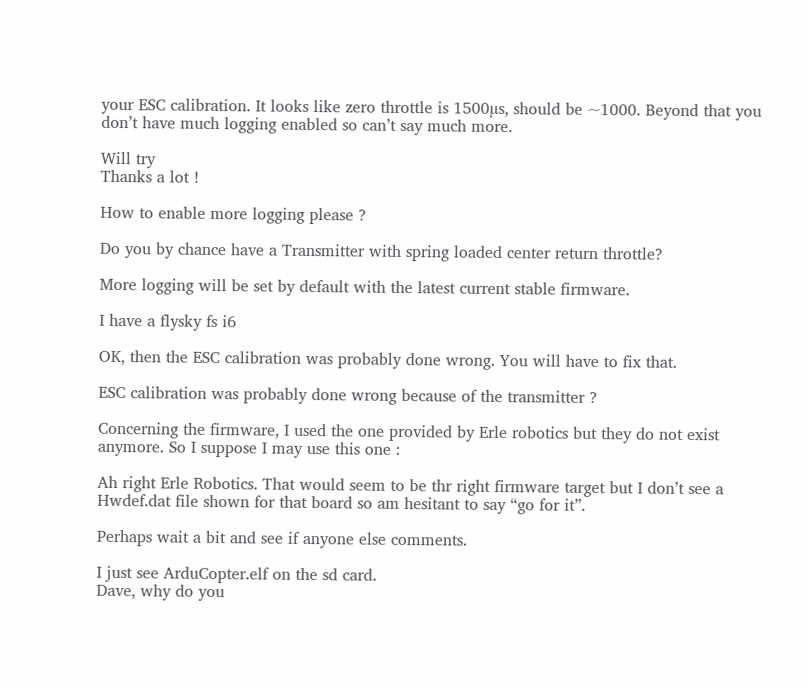your ESC calibration. It looks like zero throttle is 1500µs, should be ~1000. Beyond that you don’t have much logging enabled so can’t say much more.

Will try
Thanks a lot !

How to enable more logging please ?

Do you by chance have a Transmitter with spring loaded center return throttle?

More logging will be set by default with the latest current stable firmware.

I have a flysky fs i6

OK, then the ESC calibration was probably done wrong. You will have to fix that.

ESC calibration was probably done wrong because of the transmitter ?

Concerning the firmware, I used the one provided by Erle robotics but they do not exist anymore. So I suppose I may use this one :

Ah right Erle Robotics. That would seem to be thr right firmware target but I don’t see a Hwdef.dat file shown for that board so am hesitant to say “go for it”.

Perhaps wait a bit and see if anyone else comments.

I just see ArduCopter.elf on the sd card.
Dave, why do you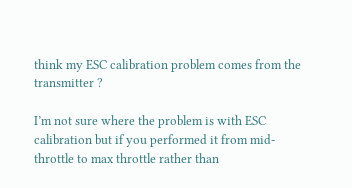think my ESC calibration problem comes from the transmitter ?

I’m not sure where the problem is with ESC calibration but if you performed it from mid-throttle to max throttle rather than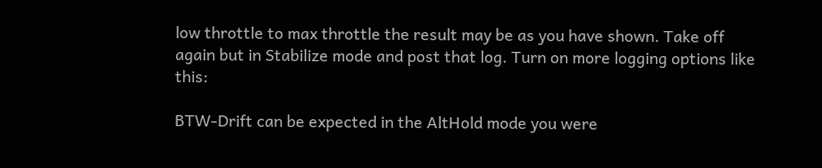low throttle to max throttle the result may be as you have shown. Take off again but in Stabilize mode and post that log. Turn on more logging options like this:

BTW-Drift can be expected in the AltHold mode you were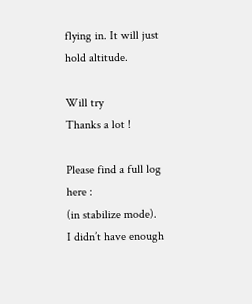flying in. It will just hold altitude.

Will try
Thanks a lot !

Please find a full log here :
(in stabilize mode).
I didn’t have enough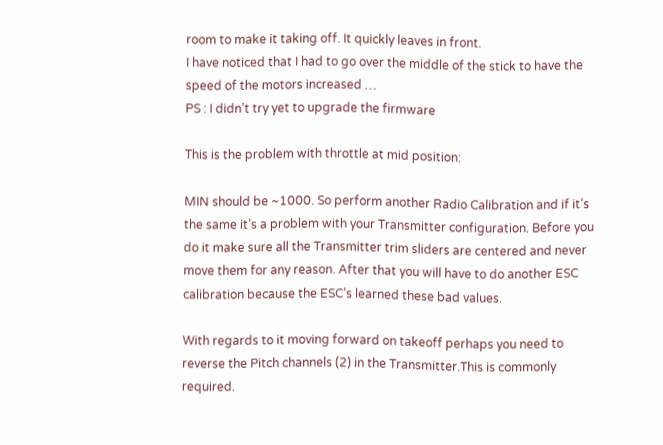room to make it taking off. It quickly leaves in front.
I have noticed that I had to go over the middle of the stick to have the speed of the motors increased …
PS : I didn’t try yet to upgrade the firmware

This is the problem with throttle at mid position:

MIN should be ~1000. So perform another Radio Calibration and if it’s the same it’s a problem with your Transmitter configuration. Before you do it make sure all the Transmitter trim sliders are centered and never move them for any reason. After that you will have to do another ESC calibration because the ESC’s learned these bad values.

With regards to it moving forward on takeoff perhaps you need to reverse the Pitch channels (2) in the Transmitter.This is commonly required.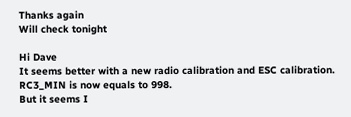Thanks again
Will check tonight

Hi Dave
It seems better with a new radio calibration and ESC calibration.
RC3_MIN is now equals to 998.
But it seems I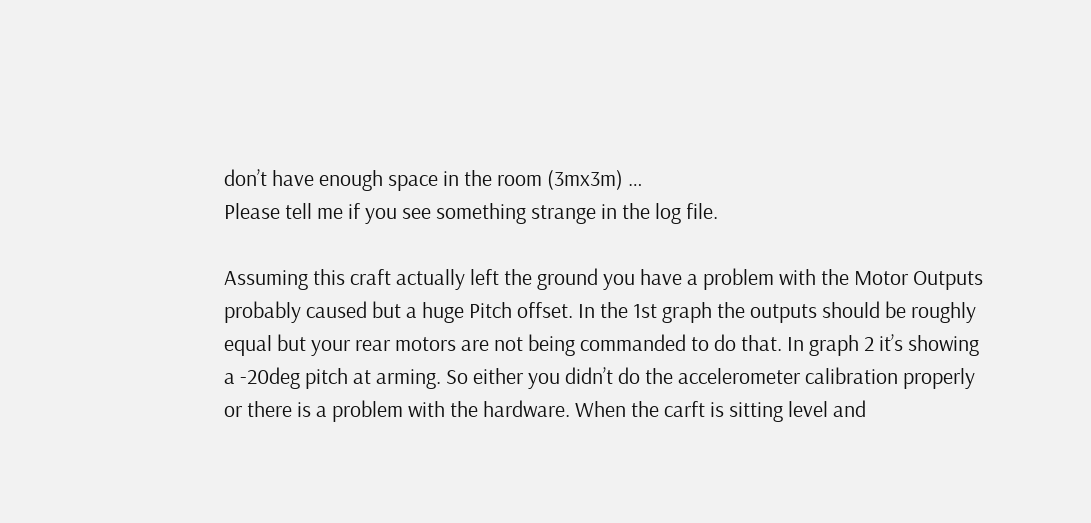don’t have enough space in the room (3mx3m) …
Please tell me if you see something strange in the log file.

Assuming this craft actually left the ground you have a problem with the Motor Outputs probably caused but a huge Pitch offset. In the 1st graph the outputs should be roughly equal but your rear motors are not being commanded to do that. In graph 2 it’s showing a -20deg pitch at arming. So either you didn’t do the accelerometer calibration properly or there is a problem with the hardware. When the carft is sitting level and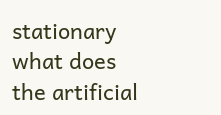stationary what does the artificial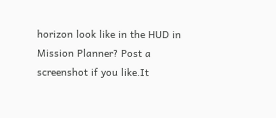horizon look like in the HUD in Mission Planner? Post a screenshot if you like.It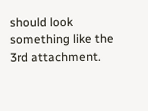should look something like the 3rd attachment.